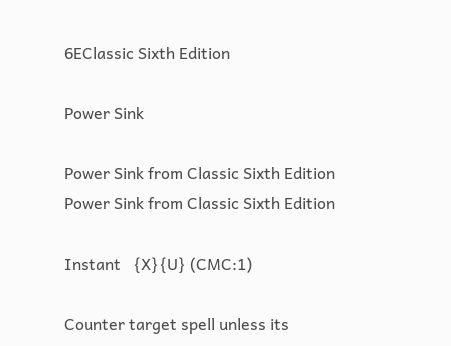6EClassic Sixth Edition

Power Sink

Power Sink from Classic Sixth Edition
Power Sink from Classic Sixth Edition

Instant   {X}{U} (CMC:1)

Counter target spell unless its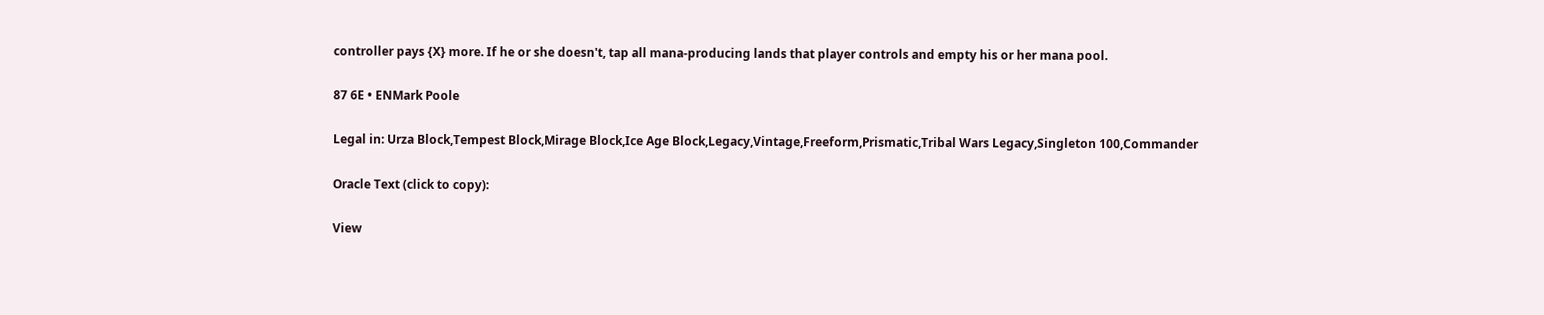controller pays {X} more. If he or she doesn't, tap all mana-producing lands that player controls and empty his or her mana pool.

87 6E • ENMark Poole

Legal in: Urza Block,Tempest Block,Mirage Block,Ice Age Block,Legacy,Vintage,Freeform,Prismatic,Tribal Wars Legacy,Singleton 100,Commander

Oracle Text (click to copy):

View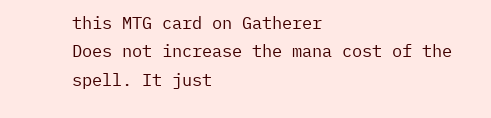this MTG card on Gatherer
Does not increase the mana cost of the spell. It just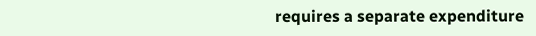requires a separate expenditure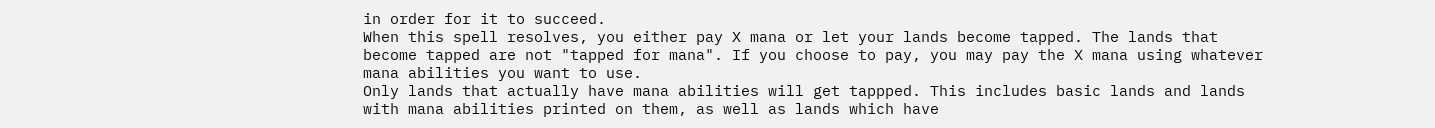in order for it to succeed.
When this spell resolves, you either pay X mana or let your lands become tapped. The lands that become tapped are not "tapped for mana". If you choose to pay, you may pay the X mana using whatever mana abilities you want to use.
Only lands that actually have mana abilities will get tappped. This includes basic lands and lands with mana abilities printed on them, as well as lands which have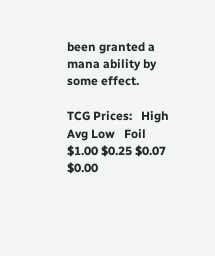been granted a mana ability by some effect.

TCG Prices:   High Avg Low   Foil
$1.00 $0.25 $0.07 $0.00